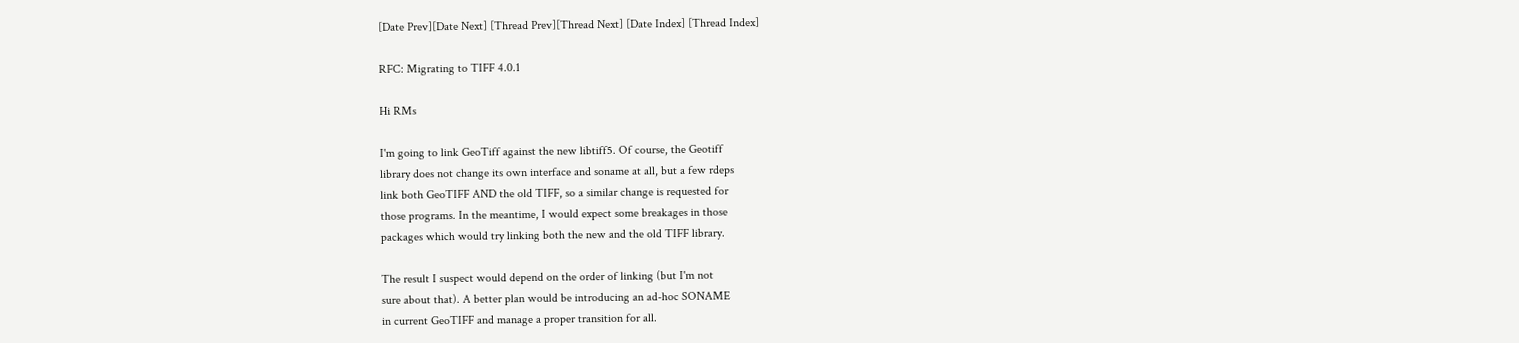[Date Prev][Date Next] [Thread Prev][Thread Next] [Date Index] [Thread Index]

RFC: Migrating to TIFF 4.0.1

Hi RMs

I'm going to link GeoTiff against the new libtiff5. Of course, the Geotiff
library does not change its own interface and soname at all, but a few rdeps
link both GeoTIFF AND the old TIFF, so a similar change is requested for
those programs. In the meantime, I would expect some breakages in those
packages which would try linking both the new and the old TIFF library.

The result I suspect would depend on the order of linking (but I'm not
sure about that). A better plan would be introducing an ad-hoc SONAME
in current GeoTIFF and manage a proper transition for all.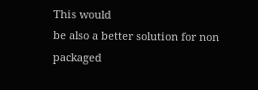This would
be also a better solution for non packaged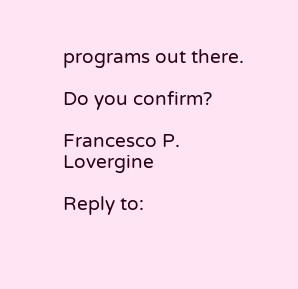programs out there.

Do you confirm?

Francesco P. Lovergine

Reply to: